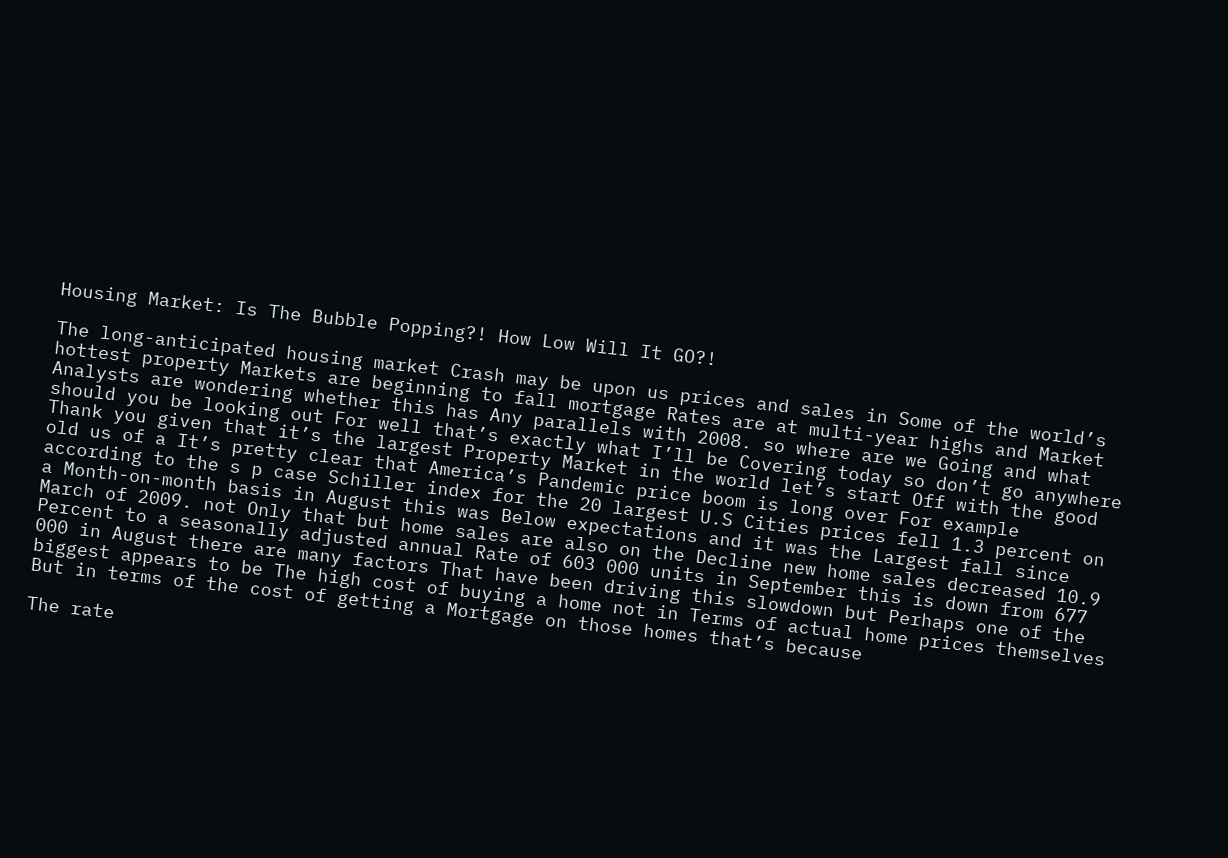Housing Market: Is The Bubble Popping?! How Low Will It GO?!

The long-anticipated housing market Crash may be upon us prices and sales in Some of the world’s hottest property Markets are beginning to fall mortgage Rates are at multi-year highs and Market Analysts are wondering whether this has Any parallels with 2008. so where are we Going and what should you be looking out For well that’s exactly what I’ll be Covering today so don’t go anywhere Thank you given that it’s the largest Property Market in the world let’s start Off with the good old us of a It’s pretty clear that America’s Pandemic price boom is long over For example according to the s p case Schiller index for the 20 largest U.S Cities prices fell 1.3 percent on a Month-on-month basis in August this was Below expectations and it was the Largest fall since March of 2009. not Only that but home sales are also on the Decline new home sales decreased 10.9 Percent to a seasonally adjusted annual Rate of 603 000 units in September this is down from 677 000 in August there are many factors That have been driving this slowdown but Perhaps one of the biggest appears to be The high cost of buying a home not in Terms of actual home prices themselves But in terms of the cost of getting a Mortgage on those homes that’s because

The rate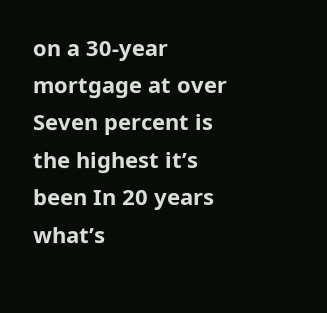on a 30-year mortgage at over Seven percent is the highest it’s been In 20 years what’s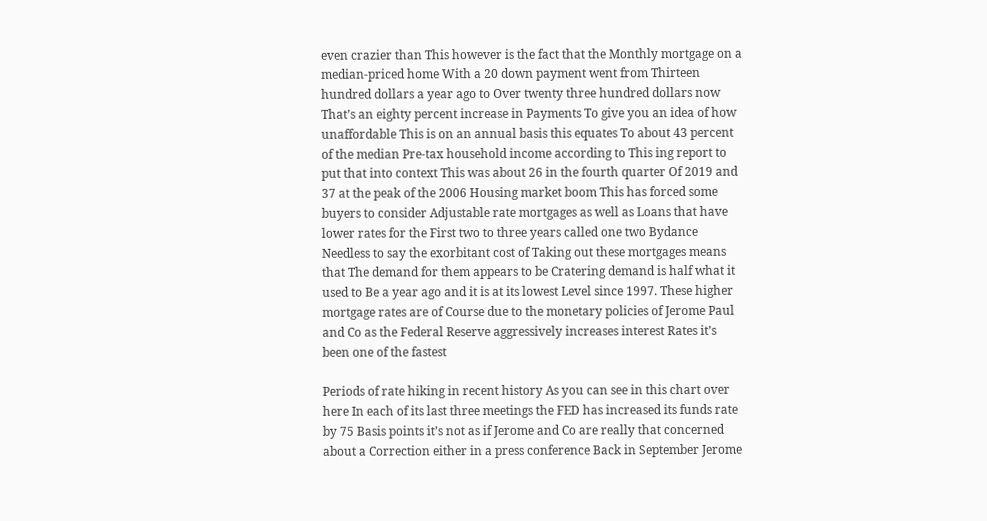even crazier than This however is the fact that the Monthly mortgage on a median-priced home With a 20 down payment went from Thirteen hundred dollars a year ago to Over twenty three hundred dollars now That’s an eighty percent increase in Payments To give you an idea of how unaffordable This is on an annual basis this equates To about 43 percent of the median Pre-tax household income according to This ing report to put that into context This was about 26 in the fourth quarter Of 2019 and 37 at the peak of the 2006 Housing market boom This has forced some buyers to consider Adjustable rate mortgages as well as Loans that have lower rates for the First two to three years called one two Bydance Needless to say the exorbitant cost of Taking out these mortgages means that The demand for them appears to be Cratering demand is half what it used to Be a year ago and it is at its lowest Level since 1997. These higher mortgage rates are of Course due to the monetary policies of Jerome Paul and Co as the Federal Reserve aggressively increases interest Rates it’s been one of the fastest

Periods of rate hiking in recent history As you can see in this chart over here In each of its last three meetings the FED has increased its funds rate by 75 Basis points it’s not as if Jerome and Co are really that concerned about a Correction either in a press conference Back in September Jerome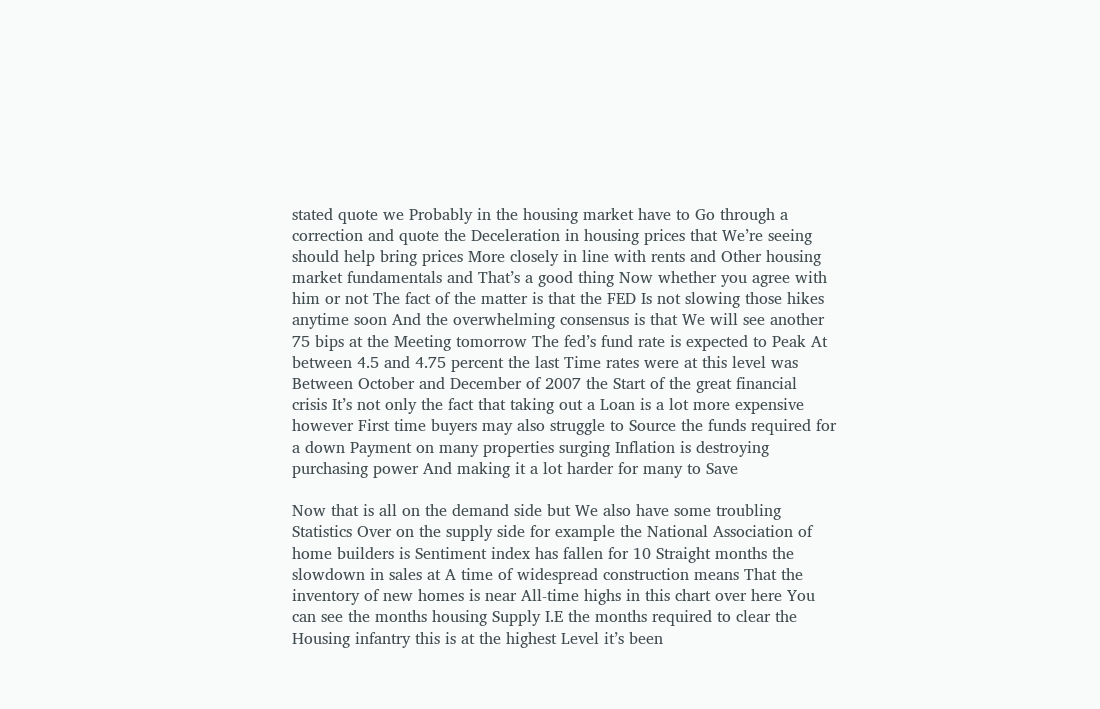stated quote we Probably in the housing market have to Go through a correction and quote the Deceleration in housing prices that We’re seeing should help bring prices More closely in line with rents and Other housing market fundamentals and That’s a good thing Now whether you agree with him or not The fact of the matter is that the FED Is not slowing those hikes anytime soon And the overwhelming consensus is that We will see another 75 bips at the Meeting tomorrow The fed’s fund rate is expected to Peak At between 4.5 and 4.75 percent the last Time rates were at this level was Between October and December of 2007 the Start of the great financial crisis It’s not only the fact that taking out a Loan is a lot more expensive however First time buyers may also struggle to Source the funds required for a down Payment on many properties surging Inflation is destroying purchasing power And making it a lot harder for many to Save

Now that is all on the demand side but We also have some troubling Statistics Over on the supply side for example the National Association of home builders is Sentiment index has fallen for 10 Straight months the slowdown in sales at A time of widespread construction means That the inventory of new homes is near All-time highs in this chart over here You can see the months housing Supply I.E the months required to clear the Housing infantry this is at the highest Level it’s been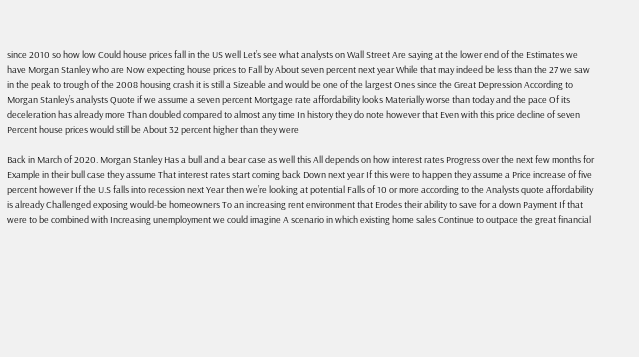since 2010 so how low Could house prices fall in the US well Let’s see what analysts on Wall Street Are saying at the lower end of the Estimates we have Morgan Stanley who are Now expecting house prices to Fall by About seven percent next year While that may indeed be less than the 27 we saw in the peak to trough of the 2008 housing crash it is still a Sizeable and would be one of the largest Ones since the Great Depression According to Morgan Stanley’s analysts Quote if we assume a seven percent Mortgage rate affordability looks Materially worse than today and the pace Of its deceleration has already more Than doubled compared to almost any time In history they do note however that Even with this price decline of seven Percent house prices would still be About 32 percent higher than they were

Back in March of 2020. Morgan Stanley Has a bull and a bear case as well this All depends on how interest rates Progress over the next few months for Example in their bull case they assume That interest rates start coming back Down next year If this were to happen they assume a Price increase of five percent however If the U.S falls into recession next Year then we’re looking at potential Falls of 10 or more according to the Analysts quote affordability is already Challenged exposing would-be homeowners To an increasing rent environment that Erodes their ability to save for a down Payment If that were to be combined with Increasing unemployment we could imagine A scenario in which existing home sales Continue to outpace the great financial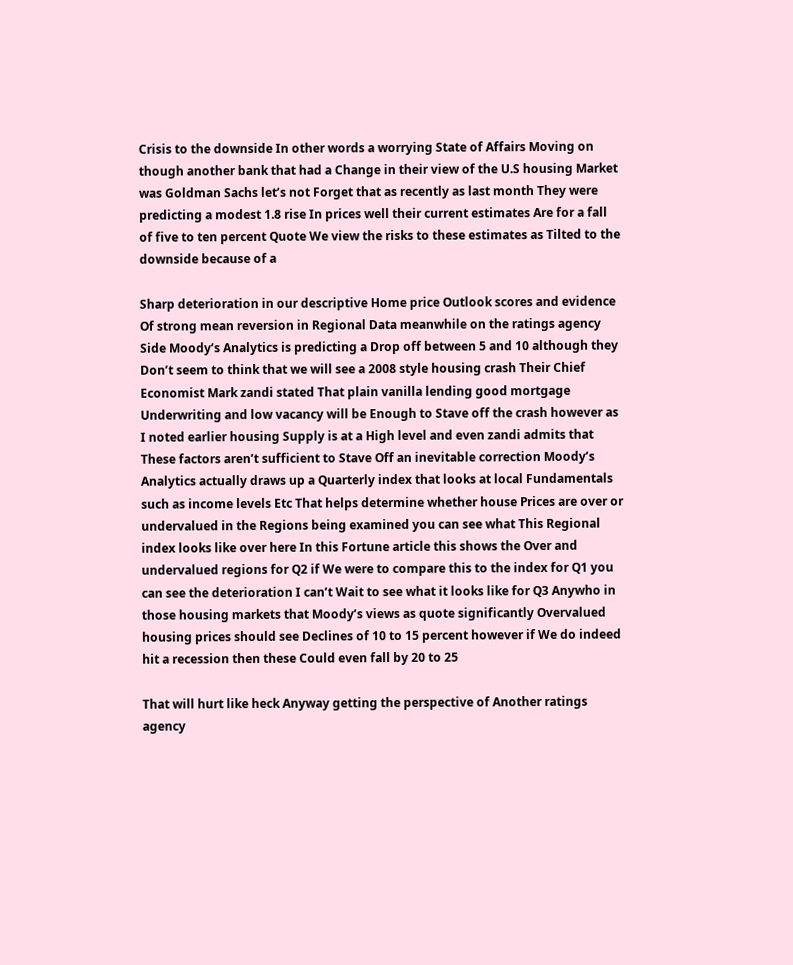Crisis to the downside In other words a worrying State of Affairs Moving on though another bank that had a Change in their view of the U.S housing Market was Goldman Sachs let’s not Forget that as recently as last month They were predicting a modest 1.8 rise In prices well their current estimates Are for a fall of five to ten percent Quote We view the risks to these estimates as Tilted to the downside because of a

Sharp deterioration in our descriptive Home price Outlook scores and evidence Of strong mean reversion in Regional Data meanwhile on the ratings agency Side Moody’s Analytics is predicting a Drop off between 5 and 10 although they Don’t seem to think that we will see a 2008 style housing crash Their Chief Economist Mark zandi stated That plain vanilla lending good mortgage Underwriting and low vacancy will be Enough to Stave off the crash however as I noted earlier housing Supply is at a High level and even zandi admits that These factors aren’t sufficient to Stave Off an inevitable correction Moody’s Analytics actually draws up a Quarterly index that looks at local Fundamentals such as income levels Etc That helps determine whether house Prices are over or undervalued in the Regions being examined you can see what This Regional index looks like over here In this Fortune article this shows the Over and undervalued regions for Q2 if We were to compare this to the index for Q1 you can see the deterioration I can’t Wait to see what it looks like for Q3 Anywho in those housing markets that Moody’s views as quote significantly Overvalued housing prices should see Declines of 10 to 15 percent however if We do indeed hit a recession then these Could even fall by 20 to 25

That will hurt like heck Anyway getting the perspective of Another ratings agency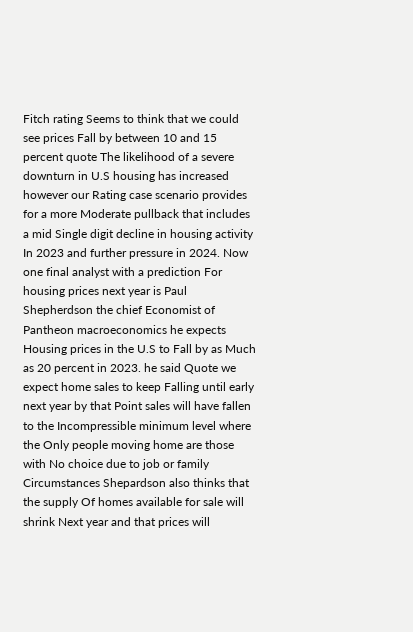Fitch rating Seems to think that we could see prices Fall by between 10 and 15 percent quote The likelihood of a severe downturn in U.S housing has increased however our Rating case scenario provides for a more Moderate pullback that includes a mid Single digit decline in housing activity In 2023 and further pressure in 2024. Now one final analyst with a prediction For housing prices next year is Paul Shepherdson the chief Economist of Pantheon macroeconomics he expects Housing prices in the U.S to Fall by as Much as 20 percent in 2023. he said Quote we expect home sales to keep Falling until early next year by that Point sales will have fallen to the Incompressible minimum level where the Only people moving home are those with No choice due to job or family Circumstances Shepardson also thinks that the supply Of homes available for sale will shrink Next year and that prices will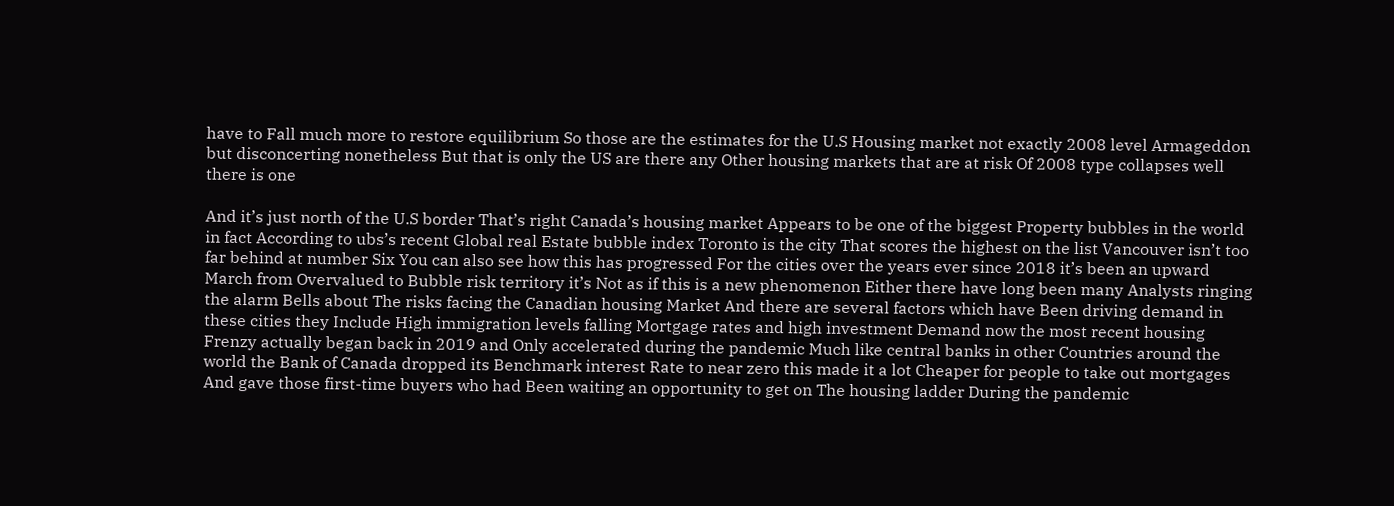have to Fall much more to restore equilibrium So those are the estimates for the U.S Housing market not exactly 2008 level Armageddon but disconcerting nonetheless But that is only the US are there any Other housing markets that are at risk Of 2008 type collapses well there is one

And it’s just north of the U.S border That’s right Canada’s housing market Appears to be one of the biggest Property bubbles in the world in fact According to ubs’s recent Global real Estate bubble index Toronto is the city That scores the highest on the list Vancouver isn’t too far behind at number Six You can also see how this has progressed For the cities over the years ever since 2018 it’s been an upward March from Overvalued to Bubble risk territory it’s Not as if this is a new phenomenon Either there have long been many Analysts ringing the alarm Bells about The risks facing the Canadian housing Market And there are several factors which have Been driving demand in these cities they Include High immigration levels falling Mortgage rates and high investment Demand now the most recent housing Frenzy actually began back in 2019 and Only accelerated during the pandemic Much like central banks in other Countries around the world the Bank of Canada dropped its Benchmark interest Rate to near zero this made it a lot Cheaper for people to take out mortgages And gave those first-time buyers who had Been waiting an opportunity to get on The housing ladder During the pandemic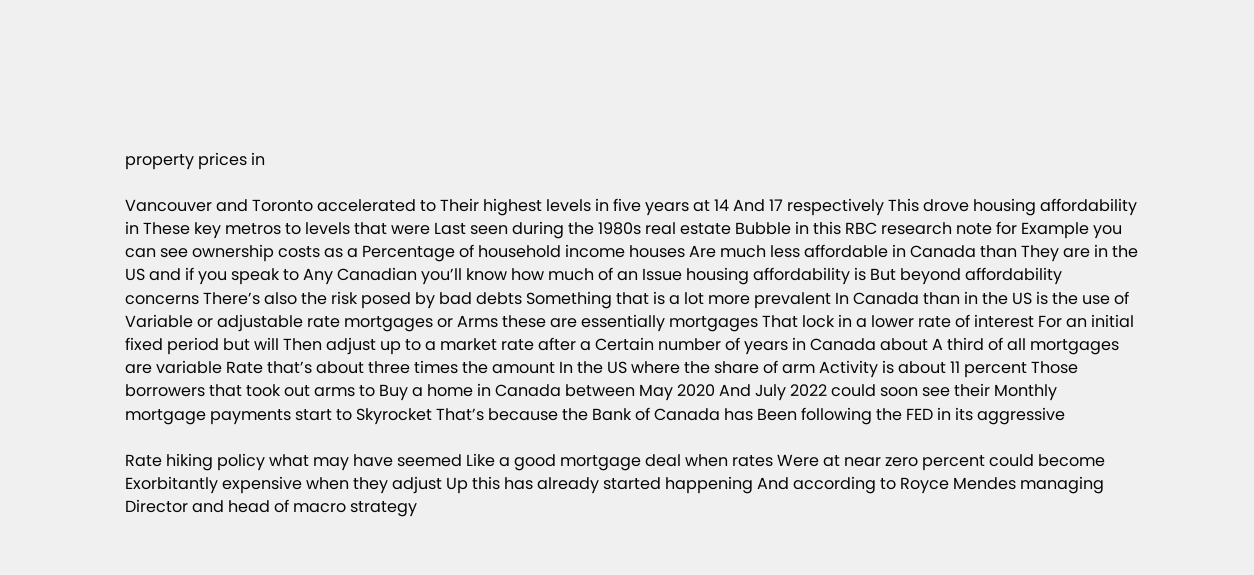property prices in

Vancouver and Toronto accelerated to Their highest levels in five years at 14 And 17 respectively This drove housing affordability in These key metros to levels that were Last seen during the 1980s real estate Bubble in this RBC research note for Example you can see ownership costs as a Percentage of household income houses Are much less affordable in Canada than They are in the US and if you speak to Any Canadian you’ll know how much of an Issue housing affordability is But beyond affordability concerns There’s also the risk posed by bad debts Something that is a lot more prevalent In Canada than in the US is the use of Variable or adjustable rate mortgages or Arms these are essentially mortgages That lock in a lower rate of interest For an initial fixed period but will Then adjust up to a market rate after a Certain number of years in Canada about A third of all mortgages are variable Rate that’s about three times the amount In the US where the share of arm Activity is about 11 percent Those borrowers that took out arms to Buy a home in Canada between May 2020 And July 2022 could soon see their Monthly mortgage payments start to Skyrocket That’s because the Bank of Canada has Been following the FED in its aggressive

Rate hiking policy what may have seemed Like a good mortgage deal when rates Were at near zero percent could become Exorbitantly expensive when they adjust Up this has already started happening And according to Royce Mendes managing Director and head of macro strategy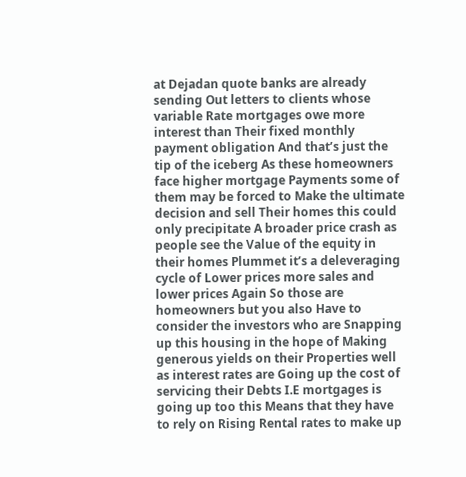at Dejadan quote banks are already sending Out letters to clients whose variable Rate mortgages owe more interest than Their fixed monthly payment obligation And that’s just the tip of the iceberg As these homeowners face higher mortgage Payments some of them may be forced to Make the ultimate decision and sell Their homes this could only precipitate A broader price crash as people see the Value of the equity in their homes Plummet it’s a deleveraging cycle of Lower prices more sales and lower prices Again So those are homeowners but you also Have to consider the investors who are Snapping up this housing in the hope of Making generous yields on their Properties well as interest rates are Going up the cost of servicing their Debts I.E mortgages is going up too this Means that they have to rely on Rising Rental rates to make up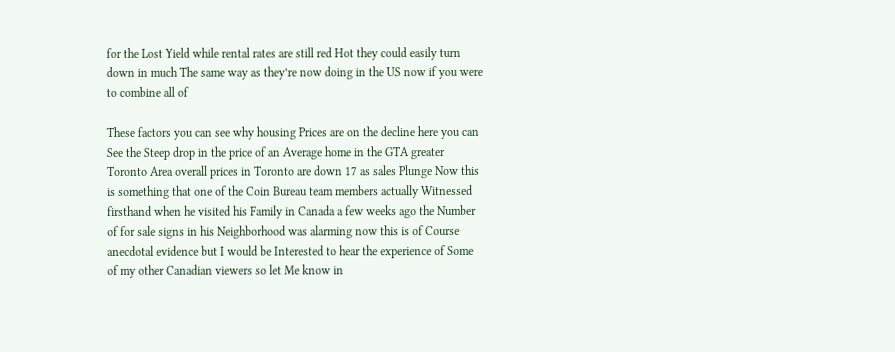for the Lost Yield while rental rates are still red Hot they could easily turn down in much The same way as they’re now doing in the US now if you were to combine all of

These factors you can see why housing Prices are on the decline here you can See the Steep drop in the price of an Average home in the GTA greater Toronto Area overall prices in Toronto are down 17 as sales Plunge Now this is something that one of the Coin Bureau team members actually Witnessed firsthand when he visited his Family in Canada a few weeks ago the Number of for sale signs in his Neighborhood was alarming now this is of Course anecdotal evidence but I would be Interested to hear the experience of Some of my other Canadian viewers so let Me know in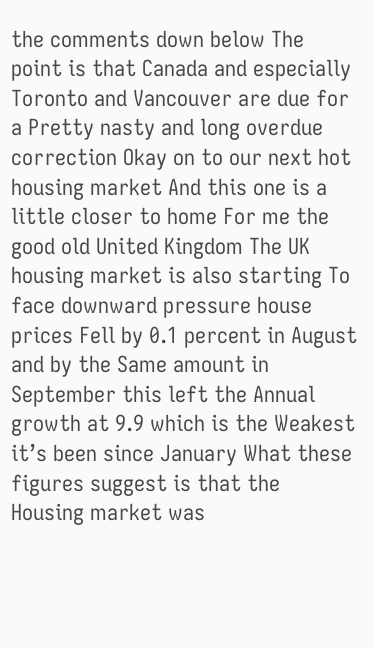the comments down below The point is that Canada and especially Toronto and Vancouver are due for a Pretty nasty and long overdue correction Okay on to our next hot housing market And this one is a little closer to home For me the good old United Kingdom The UK housing market is also starting To face downward pressure house prices Fell by 0.1 percent in August and by the Same amount in September this left the Annual growth at 9.9 which is the Weakest it’s been since January What these figures suggest is that the Housing market was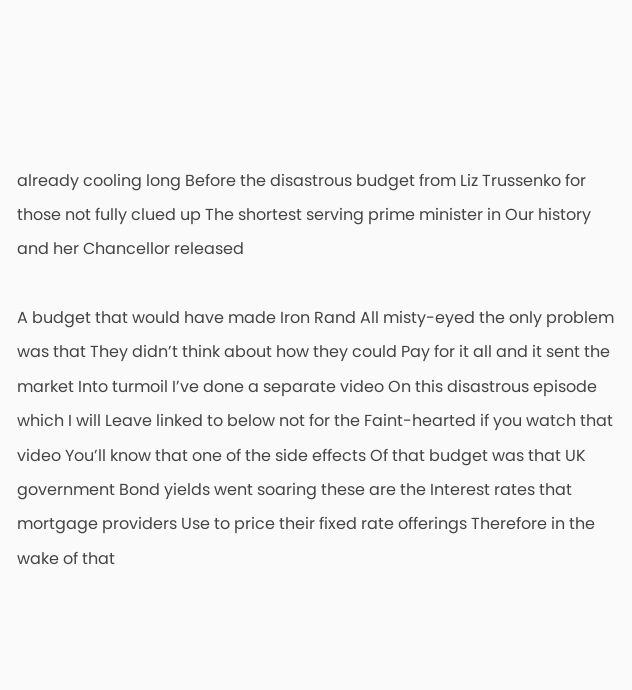already cooling long Before the disastrous budget from Liz Trussenko for those not fully clued up The shortest serving prime minister in Our history and her Chancellor released

A budget that would have made Iron Rand All misty-eyed the only problem was that They didn’t think about how they could Pay for it all and it sent the market Into turmoil I’ve done a separate video On this disastrous episode which I will Leave linked to below not for the Faint-hearted if you watch that video You’ll know that one of the side effects Of that budget was that UK government Bond yields went soaring these are the Interest rates that mortgage providers Use to price their fixed rate offerings Therefore in the wake of that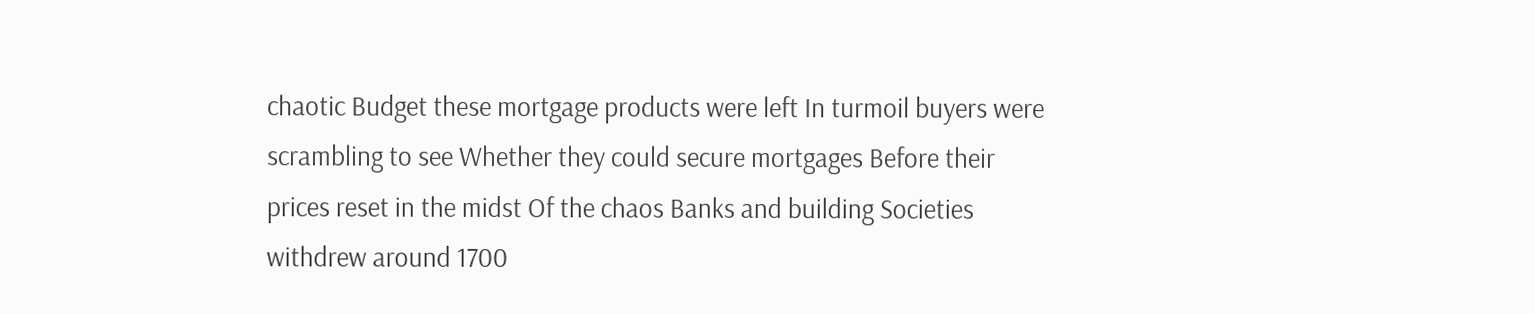chaotic Budget these mortgage products were left In turmoil buyers were scrambling to see Whether they could secure mortgages Before their prices reset in the midst Of the chaos Banks and building Societies withdrew around 1700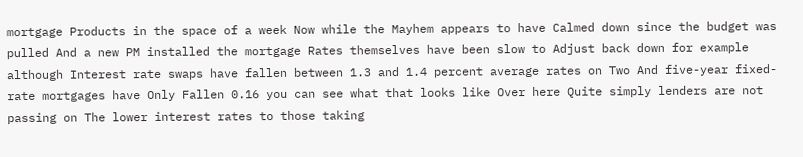mortgage Products in the space of a week Now while the Mayhem appears to have Calmed down since the budget was pulled And a new PM installed the mortgage Rates themselves have been slow to Adjust back down for example although Interest rate swaps have fallen between 1.3 and 1.4 percent average rates on Two And five-year fixed-rate mortgages have Only Fallen 0.16 you can see what that looks like Over here Quite simply lenders are not passing on The lower interest rates to those taking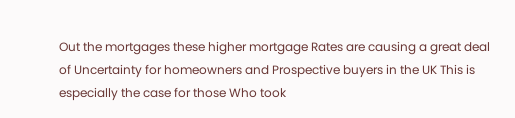Out the mortgages these higher mortgage Rates are causing a great deal of Uncertainty for homeowners and Prospective buyers in the UK This is especially the case for those Who took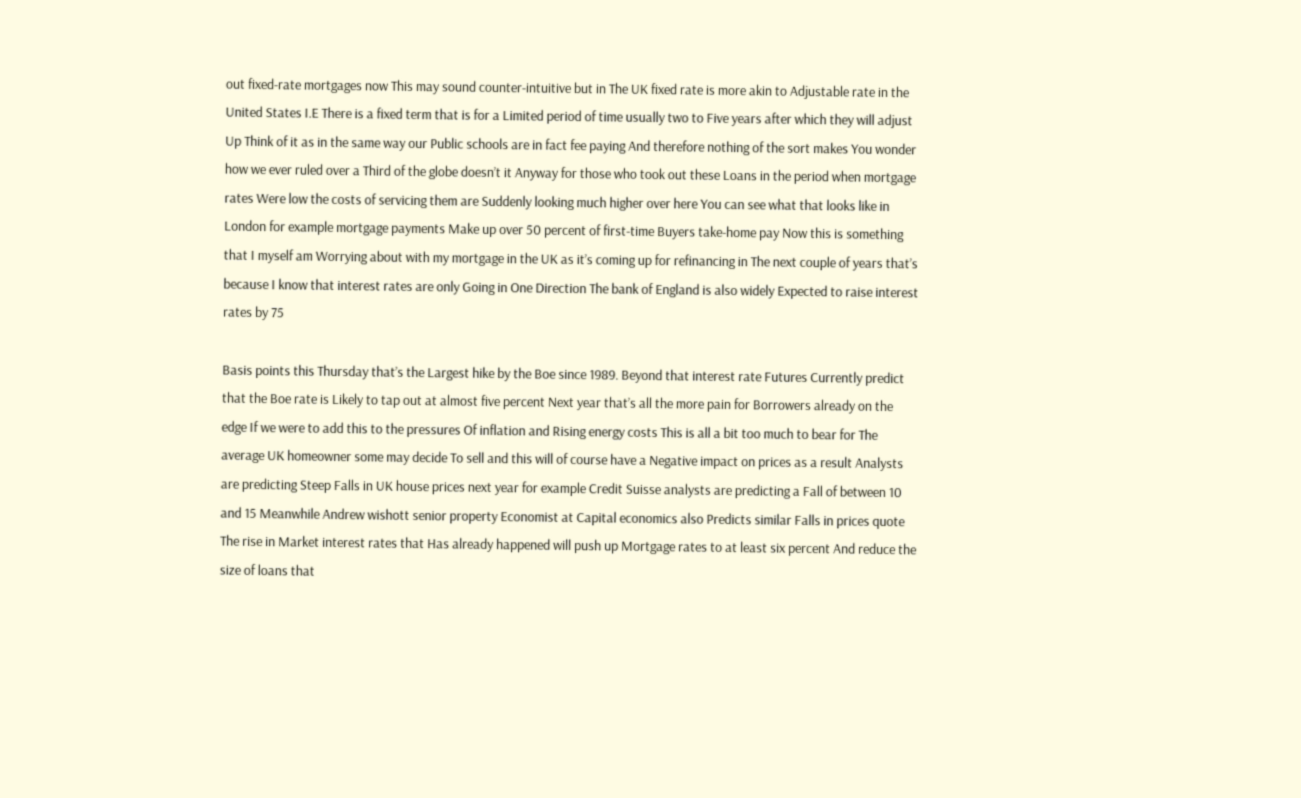out fixed-rate mortgages now This may sound counter-intuitive but in The UK fixed rate is more akin to Adjustable rate in the United States I.E There is a fixed term that is for a Limited period of time usually two to Five years after which they will adjust Up Think of it as in the same way our Public schools are in fact fee paying And therefore nothing of the sort makes You wonder how we ever ruled over a Third of the globe doesn’t it Anyway for those who took out these Loans in the period when mortgage rates Were low the costs of servicing them are Suddenly looking much higher over here You can see what that looks like in London for example mortgage payments Make up over 50 percent of first-time Buyers take-home pay Now this is something that I myself am Worrying about with my mortgage in the UK as it’s coming up for refinancing in The next couple of years that’s because I know that interest rates are only Going in One Direction The bank of England is also widely Expected to raise interest rates by 75

Basis points this Thursday that’s the Largest hike by the Boe since 1989. Beyond that interest rate Futures Currently predict that the Boe rate is Likely to tap out at almost five percent Next year that’s all the more pain for Borrowers already on the edge If we were to add this to the pressures Of inflation and Rising energy costs This is all a bit too much to bear for The average UK homeowner some may decide To sell and this will of course have a Negative impact on prices as a result Analysts are predicting Steep Falls in UK house prices next year for example Credit Suisse analysts are predicting a Fall of between 10 and 15 Meanwhile Andrew wishott senior property Economist at Capital economics also Predicts similar Falls in prices quote The rise in Market interest rates that Has already happened will push up Mortgage rates to at least six percent And reduce the size of loans that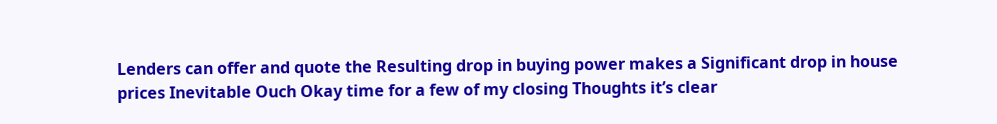Lenders can offer and quote the Resulting drop in buying power makes a Significant drop in house prices Inevitable Ouch Okay time for a few of my closing Thoughts it’s clear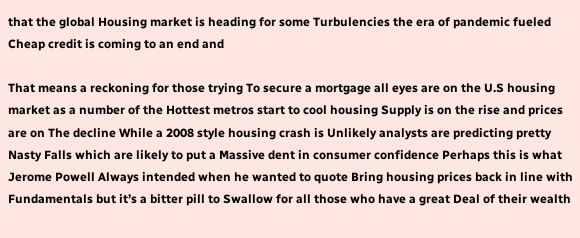that the global Housing market is heading for some Turbulencies the era of pandemic fueled Cheap credit is coming to an end and

That means a reckoning for those trying To secure a mortgage all eyes are on the U.S housing market as a number of the Hottest metros start to cool housing Supply is on the rise and prices are on The decline While a 2008 style housing crash is Unlikely analysts are predicting pretty Nasty Falls which are likely to put a Massive dent in consumer confidence Perhaps this is what Jerome Powell Always intended when he wanted to quote Bring housing prices back in line with Fundamentals but it’s a bitter pill to Swallow for all those who have a great Deal of their wealth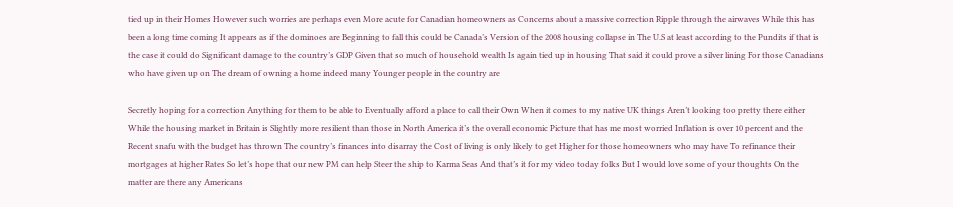tied up in their Homes However such worries are perhaps even More acute for Canadian homeowners as Concerns about a massive correction Ripple through the airwaves While this has been a long time coming It appears as if the dominoes are Beginning to fall this could be Canada’s Version of the 2008 housing collapse in The U.S at least according to the Pundits if that is the case it could do Significant damage to the country’s GDP Given that so much of household wealth Is again tied up in housing That said it could prove a silver lining For those Canadians who have given up on The dream of owning a home indeed many Younger people in the country are

Secretly hoping for a correction Anything for them to be able to Eventually afford a place to call their Own When it comes to my native UK things Aren’t looking too pretty there either While the housing market in Britain is Slightly more resilient than those in North America it’s the overall economic Picture that has me most worried Inflation is over 10 percent and the Recent snafu with the budget has thrown The country’s finances into disarray the Cost of living is only likely to get Higher for those homeowners who may have To refinance their mortgages at higher Rates So let’s hope that our new PM can help Steer the ship to Karma Seas And that’s it for my video today folks But I would love some of your thoughts On the matter are there any Americans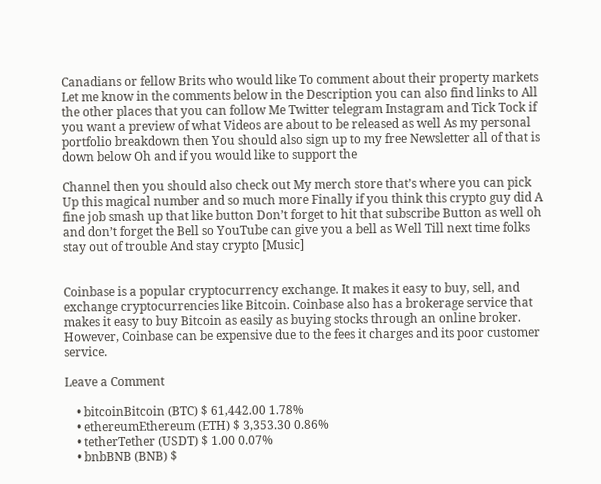Canadians or fellow Brits who would like To comment about their property markets Let me know in the comments below in the Description you can also find links to All the other places that you can follow Me Twitter telegram Instagram and Tick Tock if you want a preview of what Videos are about to be released as well As my personal portfolio breakdown then You should also sign up to my free Newsletter all of that is down below Oh and if you would like to support the

Channel then you should also check out My merch store that’s where you can pick Up this magical number and so much more Finally if you think this crypto guy did A fine job smash up that like button Don’t forget to hit that subscribe Button as well oh and don’t forget the Bell so YouTube can give you a bell as Well Till next time folks stay out of trouble And stay crypto [Music]


Coinbase is a popular cryptocurrency exchange. It makes it easy to buy, sell, and exchange cryptocurrencies like Bitcoin. Coinbase also has a brokerage service that makes it easy to buy Bitcoin as easily as buying stocks through an online broker. However, Coinbase can be expensive due to the fees it charges and its poor customer service.

Leave a Comment

    • bitcoinBitcoin (BTC) $ 61,442.00 1.78%
    • ethereumEthereum (ETH) $ 3,353.30 0.86%
    • tetherTether (USDT) $ 1.00 0.07%
    • bnbBNB (BNB) $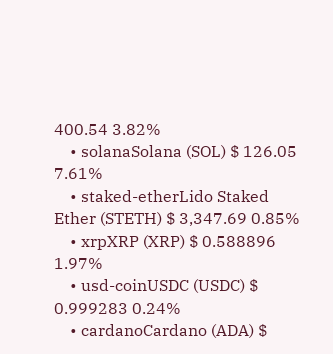400.54 3.82%
    • solanaSolana (SOL) $ 126.05 7.61%
    • staked-etherLido Staked Ether (STETH) $ 3,347.69 0.85%
    • xrpXRP (XRP) $ 0.588896 1.97%
    • usd-coinUSDC (USDC) $ 0.999283 0.24%
    • cardanoCardano (ADA) $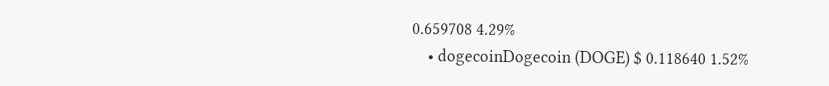0.659708 4.29%
    • dogecoinDogecoin (DOGE) $ 0.118640 1.52%